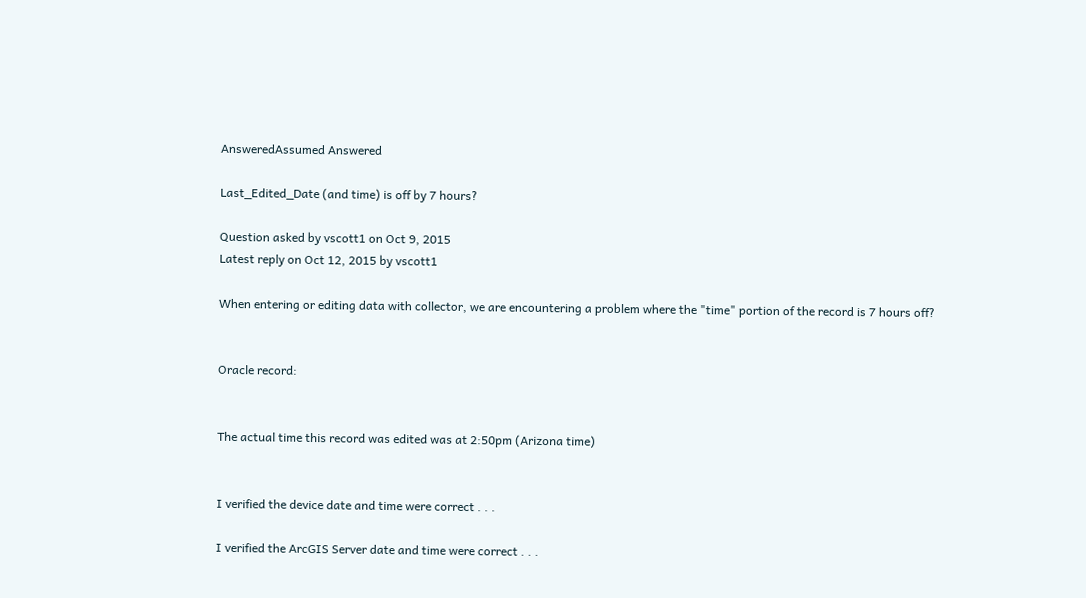AnsweredAssumed Answered

Last_Edited_Date (and time) is off by 7 hours?

Question asked by vscott1 on Oct 9, 2015
Latest reply on Oct 12, 2015 by vscott1

When entering or editing data with collector, we are encountering a problem where the "time" portion of the record is 7 hours off?


Oracle record:


The actual time this record was edited was at 2:50pm (Arizona time)


I verified the device date and time were correct . . .

I verified the ArcGIS Server date and time were correct . . .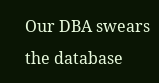Our DBA swears the database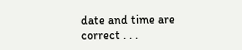date and time are correct . . .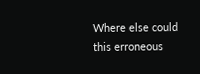Where else could this erroneous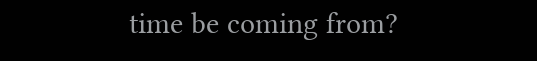time be coming from?